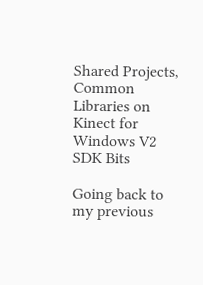Shared Projects, Common Libraries on Kinect for Windows V2 SDK Bits

Going back to my previous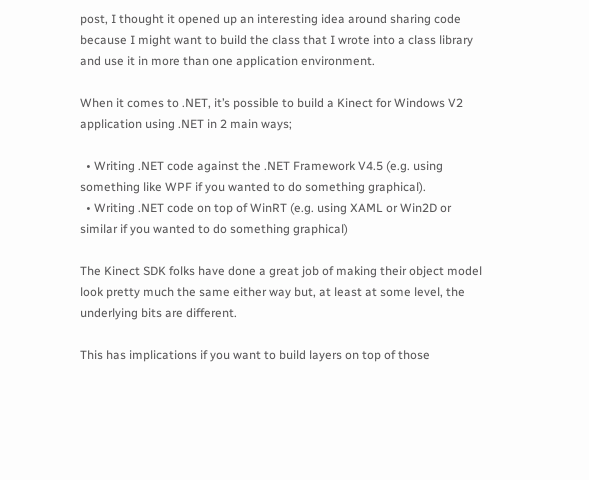post, I thought it opened up an interesting idea around sharing code because I might want to build the class that I wrote into a class library and use it in more than one application environment.

When it comes to .NET, it’s possible to build a Kinect for Windows V2 application using .NET in 2 main ways;

  • Writing .NET code against the .NET Framework V4.5 (e.g. using something like WPF if you wanted to do something graphical).
  • Writing .NET code on top of WinRT (e.g. using XAML or Win2D or similar if you wanted to do something graphical)

The Kinect SDK folks have done a great job of making their object model look pretty much the same either way but, at least at some level, the underlying bits are different.

This has implications if you want to build layers on top of those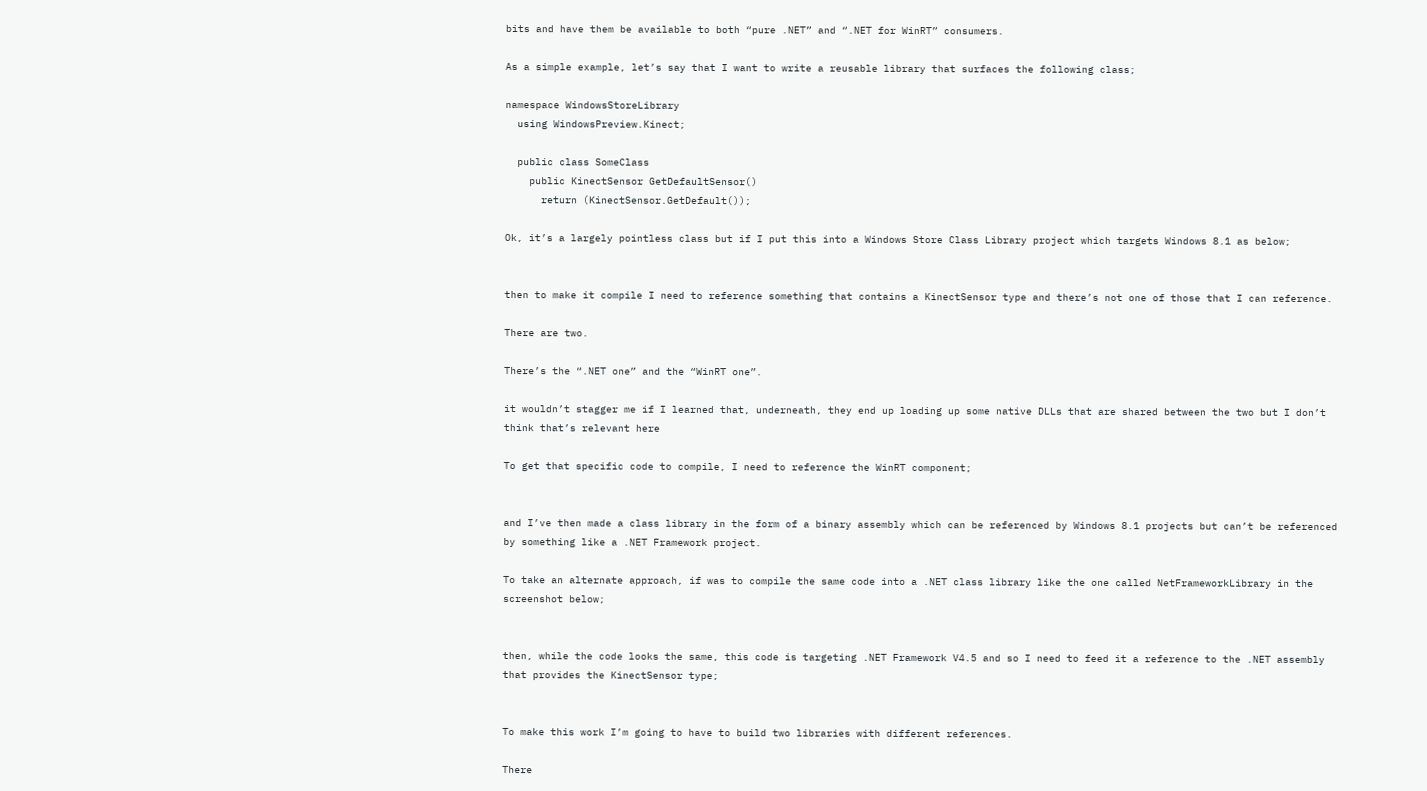bits and have them be available to both “pure .NET” and “.NET for WinRT” consumers.

As a simple example, let’s say that I want to write a reusable library that surfaces the following class;

namespace WindowsStoreLibrary
  using WindowsPreview.Kinect;

  public class SomeClass
    public KinectSensor GetDefaultSensor()
      return (KinectSensor.GetDefault());

Ok, it’s a largely pointless class but if I put this into a Windows Store Class Library project which targets Windows 8.1 as below;


then to make it compile I need to reference something that contains a KinectSensor type and there’s not one of those that I can reference.

There are two.

There’s the “.NET one” and the “WinRT one”.

it wouldn’t stagger me if I learned that, underneath, they end up loading up some native DLLs that are shared between the two but I don’t think that’s relevant here

To get that specific code to compile, I need to reference the WinRT component;


and I’ve then made a class library in the form of a binary assembly which can be referenced by Windows 8.1 projects but can’t be referenced by something like a .NET Framework project.

To take an alternate approach, if was to compile the same code into a .NET class library like the one called NetFrameworkLibrary in the screenshot below;


then, while the code looks the same, this code is targeting .NET Framework V4.5 and so I need to feed it a reference to the .NET assembly that provides the KinectSensor type;


To make this work I’m going to have to build two libraries with different references.

There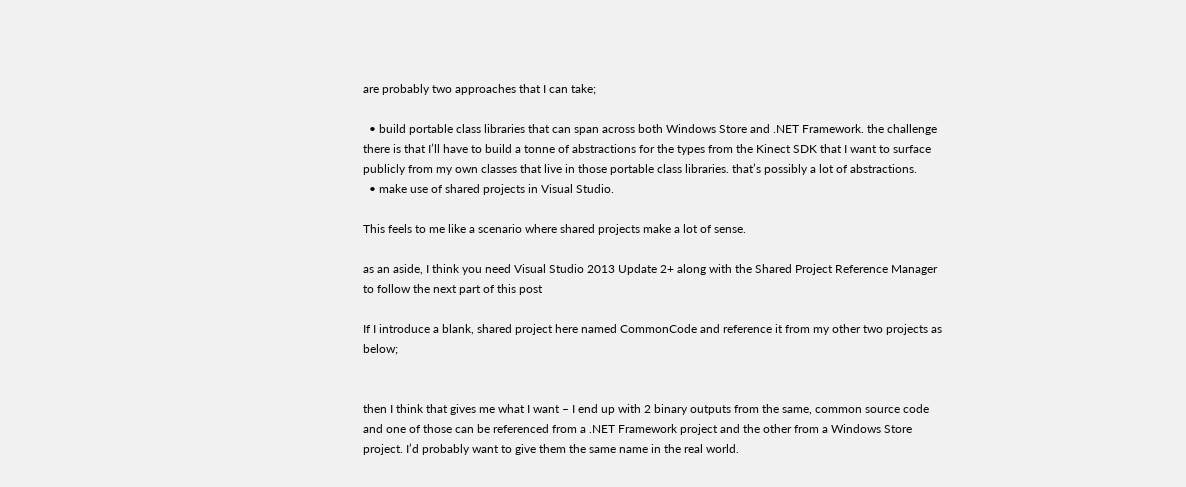are probably two approaches that I can take;

  • build portable class libraries that can span across both Windows Store and .NET Framework. the challenge there is that I’ll have to build a tonne of abstractions for the types from the Kinect SDK that I want to surface publicly from my own classes that live in those portable class libraries. that’s possibly a lot of abstractions.
  • make use of shared projects in Visual Studio.

This feels to me like a scenario where shared projects make a lot of sense.

as an aside, I think you need Visual Studio 2013 Update 2+ along with the Shared Project Reference Manager to follow the next part of this post

If I introduce a blank, shared project here named CommonCode and reference it from my other two projects as below;


then I think that gives me what I want – I end up with 2 binary outputs from the same, common source code and one of those can be referenced from a .NET Framework project and the other from a Windows Store project. I’d probably want to give them the same name in the real world.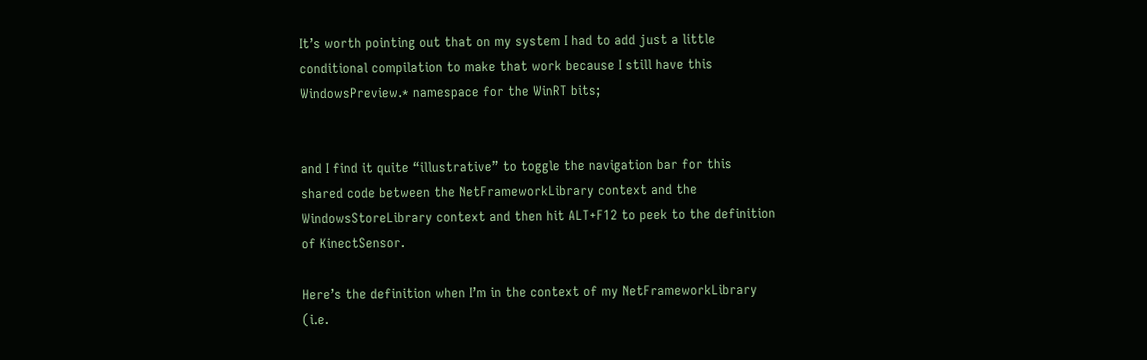It’s worth pointing out that on my system I had to add just a little conditional compilation to make that work because I still have this WindowsPreview.* namespace for the WinRT bits;


and I find it quite “illustrative” to toggle the navigation bar for this shared code between the NetFrameworkLibrary context and the WindowsStoreLibrary context and then hit ALT+F12 to peek to the definition of KinectSensor.

Here’s the definition when I’m in the context of my NetFrameworkLibrary (i.e.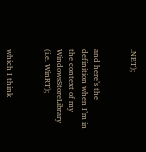.NET);


and here’s the definition when I’m in the context of my WindowsStoreLibrary (i.e. WinRT);


which I think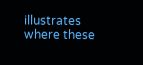illustrates where these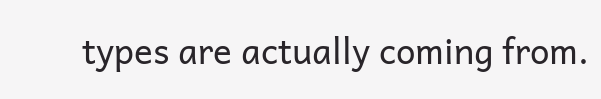types are actually coming from.